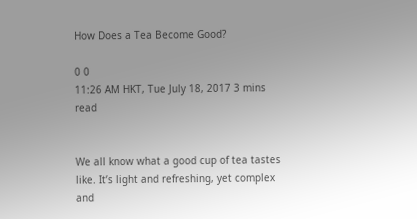How Does a Tea Become Good?

0 0
11:26 AM HKT, Tue July 18, 2017 3 mins read


We all know what a good cup of tea tastes like. It’s light and refreshing, yet complex and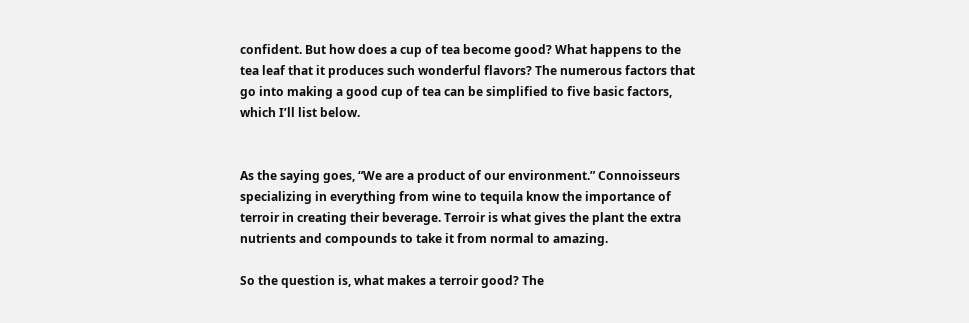confident. But how does a cup of tea become good? What happens to the tea leaf that it produces such wonderful flavors? The numerous factors that go into making a good cup of tea can be simplified to five basic factors, which I’ll list below.


As the saying goes, “We are a product of our environment.” Connoisseurs specializing in everything from wine to tequila know the importance of terroir in creating their beverage. Terroir is what gives the plant the extra nutrients and compounds to take it from normal to amazing.

So the question is, what makes a terroir good? The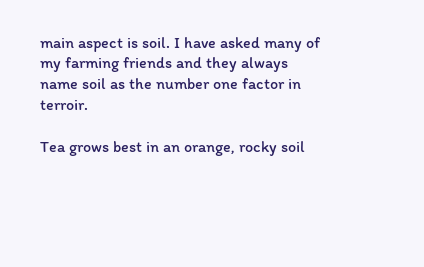main aspect is soil. I have asked many of my farming friends and they always name soil as the number one factor in terroir.

Tea grows best in an orange, rocky soil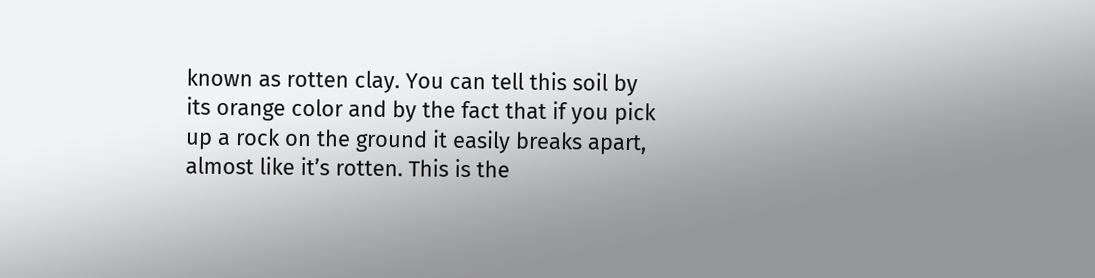known as rotten clay. You can tell this soil by its orange color and by the fact that if you pick up a rock on the ground it easily breaks apart, almost like it’s rotten. This is the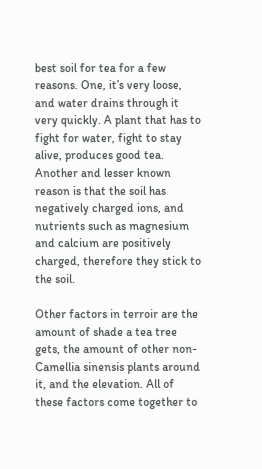best soil for tea for a few reasons. One, it’s very loose, and water drains through it very quickly. A plant that has to fight for water, fight to stay alive, produces good tea. Another and lesser known reason is that the soil has negatively charged ions, and nutrients such as magnesium and calcium are positively charged, therefore they stick to the soil.

Other factors in terroir are the amount of shade a tea tree gets, the amount of other non-Camellia sinensis plants around it, and the elevation. All of these factors come together to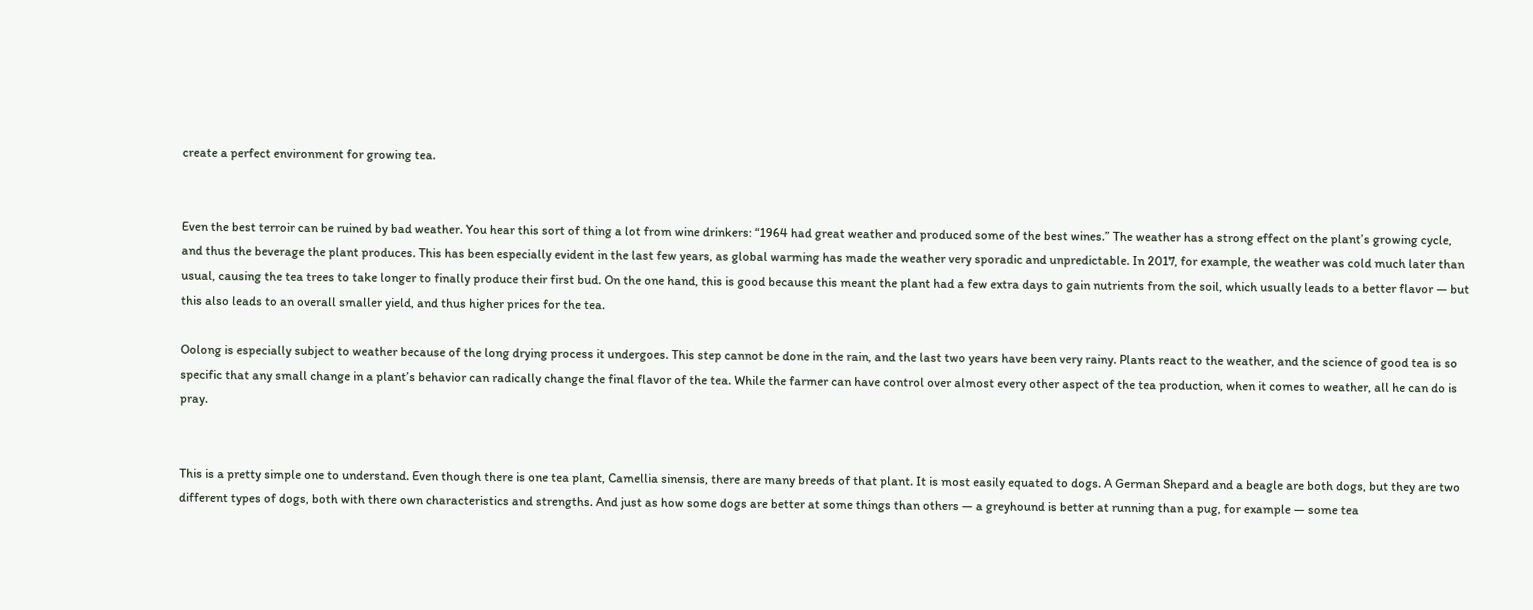create a perfect environment for growing tea.


Even the best terroir can be ruined by bad weather. You hear this sort of thing a lot from wine drinkers: “1964 had great weather and produced some of the best wines.” The weather has a strong effect on the plant’s growing cycle, and thus the beverage the plant produces. This has been especially evident in the last few years, as global warming has made the weather very sporadic and unpredictable. In 2017, for example, the weather was cold much later than usual, causing the tea trees to take longer to finally produce their first bud. On the one hand, this is good because this meant the plant had a few extra days to gain nutrients from the soil, which usually leads to a better flavor — but this also leads to an overall smaller yield, and thus higher prices for the tea.

Oolong is especially subject to weather because of the long drying process it undergoes. This step cannot be done in the rain, and the last two years have been very rainy. Plants react to the weather, and the science of good tea is so specific that any small change in a plant’s behavior can radically change the final flavor of the tea. While the farmer can have control over almost every other aspect of the tea production, when it comes to weather, all he can do is pray.


This is a pretty simple one to understand. Even though there is one tea plant, Camellia sinensis, there are many breeds of that plant. It is most easily equated to dogs. A German Shepard and a beagle are both dogs, but they are two different types of dogs, both with there own characteristics and strengths. And just as how some dogs are better at some things than others — a greyhound is better at running than a pug, for example — some tea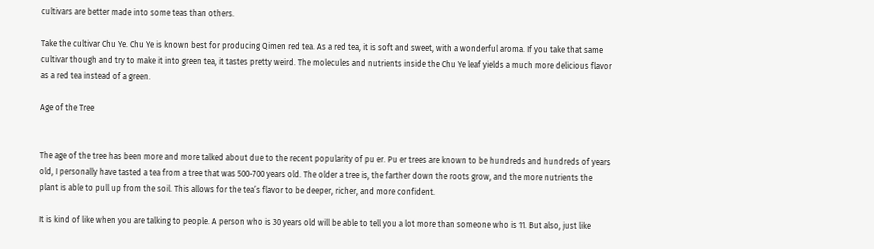cultivars are better made into some teas than others.

Take the cultivar Chu Ye. Chu Ye is known best for producing Qimen red tea. As a red tea, it is soft and sweet, with a wonderful aroma. If you take that same cultivar though and try to make it into green tea, it tastes pretty weird. The molecules and nutrients inside the Chu Ye leaf yields a much more delicious flavor as a red tea instead of a green.

Age of the Tree


The age of the tree has been more and more talked about due to the recent popularity of pu er. Pu er trees are known to be hundreds and hundreds of years old, I personally have tasted a tea from a tree that was 500-700 years old. The older a tree is, the farther down the roots grow, and the more nutrients the plant is able to pull up from the soil. This allows for the tea’s flavor to be deeper, richer, and more confident.

It is kind of like when you are talking to people. A person who is 30 years old will be able to tell you a lot more than someone who is 11. But also, just like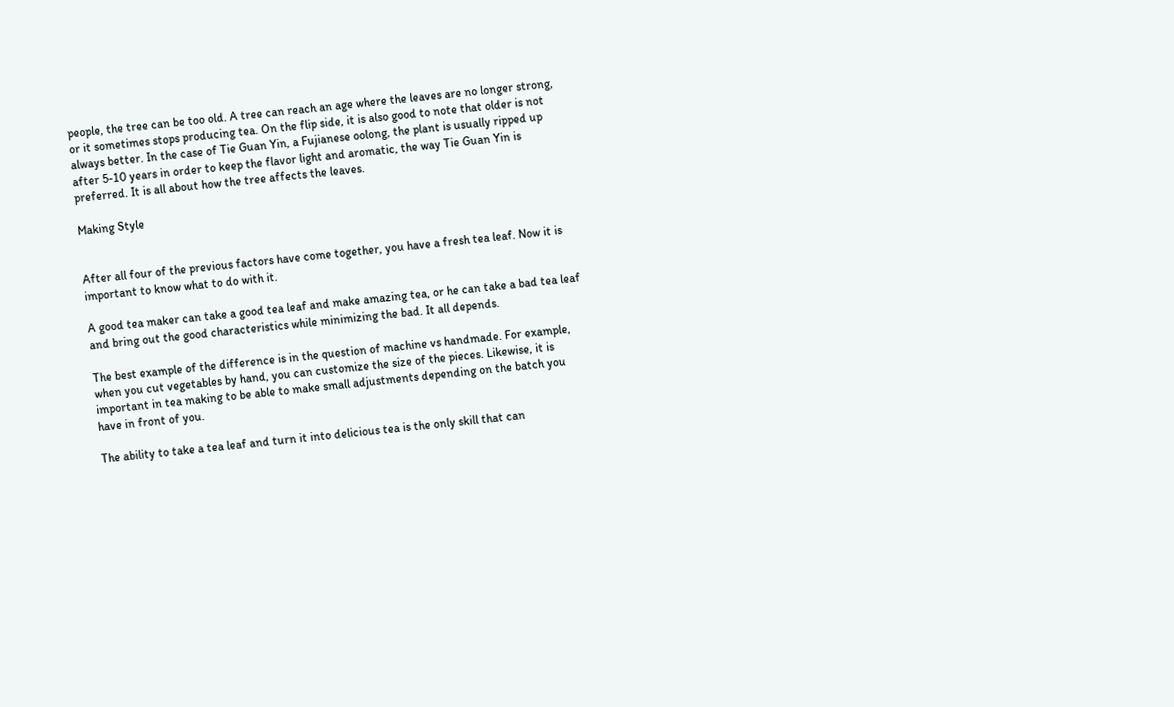people, the tree can be too old. A tree can reach an age where the leaves are no longer strong, or it sometimes stops producing tea. On the flip side, it is also good to note that older is not always better. In the case of Tie Guan Yin, a Fujianese oolong, the plant is usually ripped up after 5-10 years in order to keep the flavor light and aromatic, the way Tie Guan Yin is preferred. It is all about how the tree affects the leaves.

Making Style


After all four of the previous factors have come together, you have a fresh tea leaf. Now it is important to know what to do with it.

A good tea maker can take a good tea leaf and make amazing tea, or he can take a bad tea leaf and bring out the good characteristics while minimizing the bad. It all depends.

The best example of the difference is in the question of machine vs handmade. For example, when you cut vegetables by hand, you can customize the size of the pieces. Likewise, it is important in tea making to be able to make small adjustments depending on the batch you have in front of you.

The ability to take a tea leaf and turn it into delicious tea is the only skill that can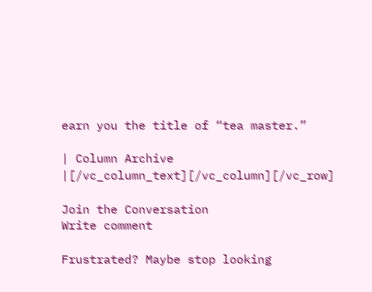earn you the title of “tea master.”

| Column Archive |[/vc_column_text][/vc_column][/vc_row]

Join the Conversation
Write comment

Frustrated? Maybe stop looking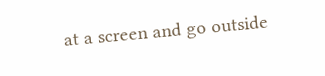at a screen and go outside